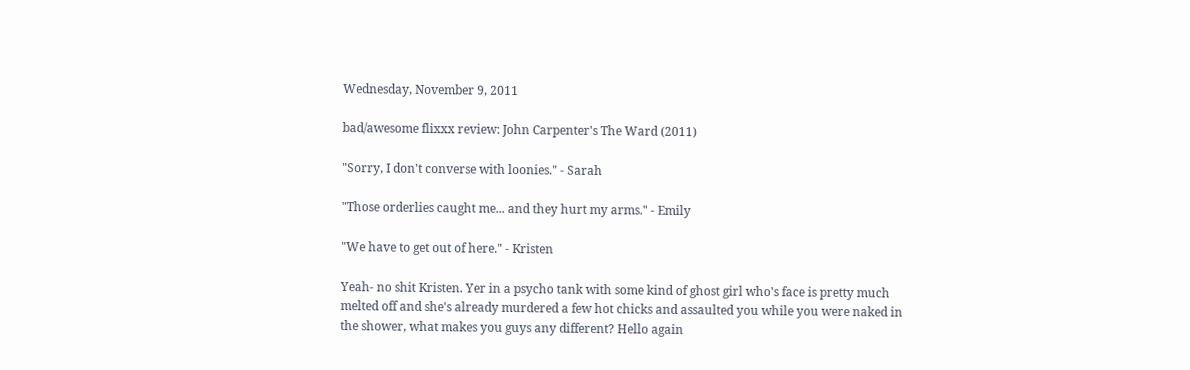Wednesday, November 9, 2011

bad/awesome flixxx review: John Carpenter's The Ward (2011)

"Sorry, I don't converse with loonies." - Sarah

"Those orderlies caught me... and they hurt my arms." - Emily

"We have to get out of here." - Kristen

Yeah- no shit Kristen. Yer in a psycho tank with some kind of ghost girl who's face is pretty much melted off and she's already murdered a few hot chicks and assaulted you while you were naked in the shower, what makes you guys any different? Hello again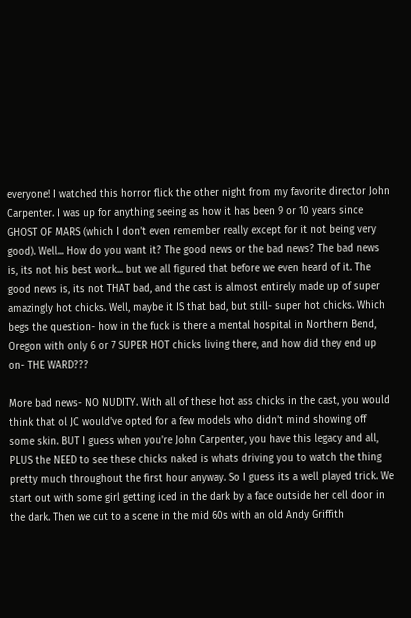everyone! I watched this horror flick the other night from my favorite director John Carpenter. I was up for anything seeing as how it has been 9 or 10 years since GHOST OF MARS (which I don't even remember really except for it not being very good). Well... How do you want it? The good news or the bad news? The bad news is, its not his best work... but we all figured that before we even heard of it. The good news is, its not THAT bad, and the cast is almost entirely made up of super amazingly hot chicks. Well, maybe it IS that bad, but still- super hot chicks. Which begs the question- how in the fuck is there a mental hospital in Northern Bend, Oregon with only 6 or 7 SUPER HOT chicks living there, and how did they end up on- THE WARD???

More bad news- NO NUDITY. With all of these hot ass chicks in the cast, you would think that ol JC would've opted for a few models who didn't mind showing off some skin. BUT I guess when you're John Carpenter, you have this legacy and all, PLUS the NEED to see these chicks naked is whats driving you to watch the thing pretty much throughout the first hour anyway. So I guess its a well played trick. We start out with some girl getting iced in the dark by a face outside her cell door in the dark. Then we cut to a scene in the mid 60s with an old Andy Griffith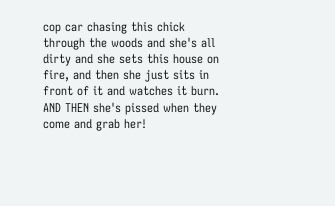cop car chasing this chick through the woods and she's all dirty and she sets this house on fire, and then she just sits in front of it and watches it burn. AND THEN she's pissed when they come and grab her!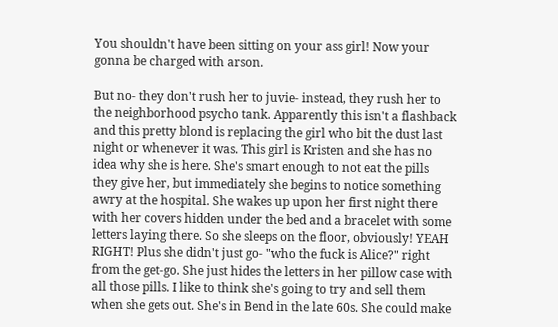You shouldn't have been sitting on your ass girl! Now your gonna be charged with arson.

But no- they don't rush her to juvie- instead, they rush her to the neighborhood psycho tank. Apparently this isn't a flashback and this pretty blond is replacing the girl who bit the dust last night or whenever it was. This girl is Kristen and she has no idea why she is here. She's smart enough to not eat the pills they give her, but immediately she begins to notice something awry at the hospital. She wakes up upon her first night there with her covers hidden under the bed and a bracelet with some letters laying there. So she sleeps on the floor, obviously! YEAH RIGHT! Plus she didn't just go- "who the fuck is Alice?" right from the get-go. She just hides the letters in her pillow case with all those pills. I like to think she's going to try and sell them when she gets out. She's in Bend in the late 60s. She could make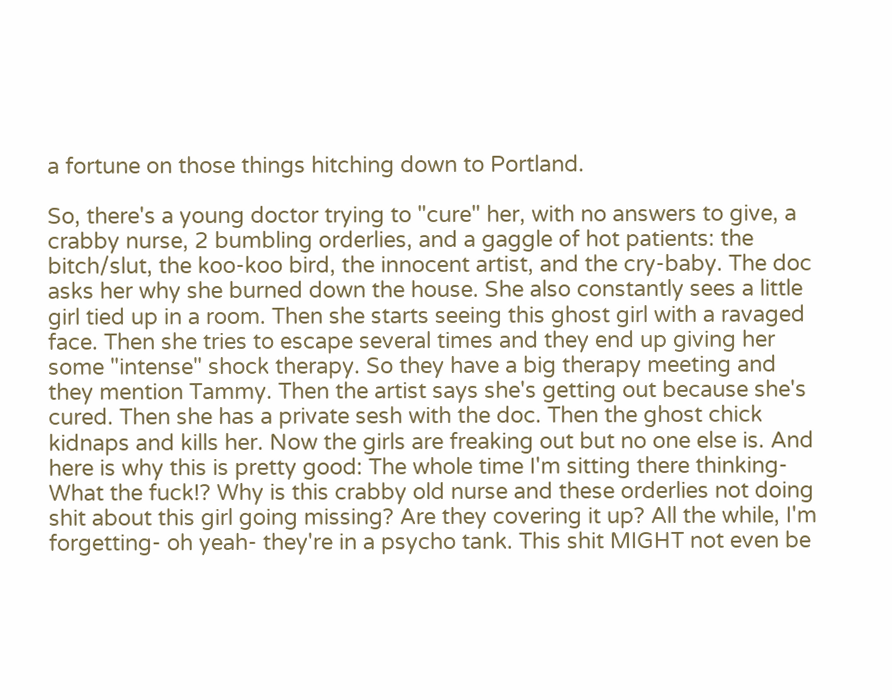a fortune on those things hitching down to Portland.

So, there's a young doctor trying to "cure" her, with no answers to give, a crabby nurse, 2 bumbling orderlies, and a gaggle of hot patients: the bitch/slut, the koo-koo bird, the innocent artist, and the cry-baby. The doc asks her why she burned down the house. She also constantly sees a little girl tied up in a room. Then she starts seeing this ghost girl with a ravaged face. Then she tries to escape several times and they end up giving her some "intense" shock therapy. So they have a big therapy meeting and they mention Tammy. Then the artist says she's getting out because she's cured. Then she has a private sesh with the doc. Then the ghost chick kidnaps and kills her. Now the girls are freaking out but no one else is. And here is why this is pretty good: The whole time I'm sitting there thinking- What the fuck!? Why is this crabby old nurse and these orderlies not doing shit about this girl going missing? Are they covering it up? All the while, I'm forgetting- oh yeah- they're in a psycho tank. This shit MIGHT not even be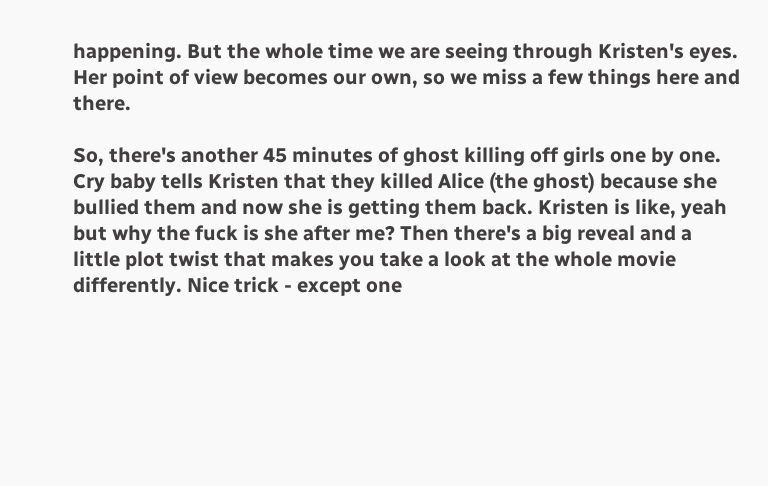happening. But the whole time we are seeing through Kristen's eyes. Her point of view becomes our own, so we miss a few things here and there.

So, there's another 45 minutes of ghost killing off girls one by one. Cry baby tells Kristen that they killed Alice (the ghost) because she bullied them and now she is getting them back. Kristen is like, yeah but why the fuck is she after me? Then there's a big reveal and a little plot twist that makes you take a look at the whole movie differently. Nice trick - except one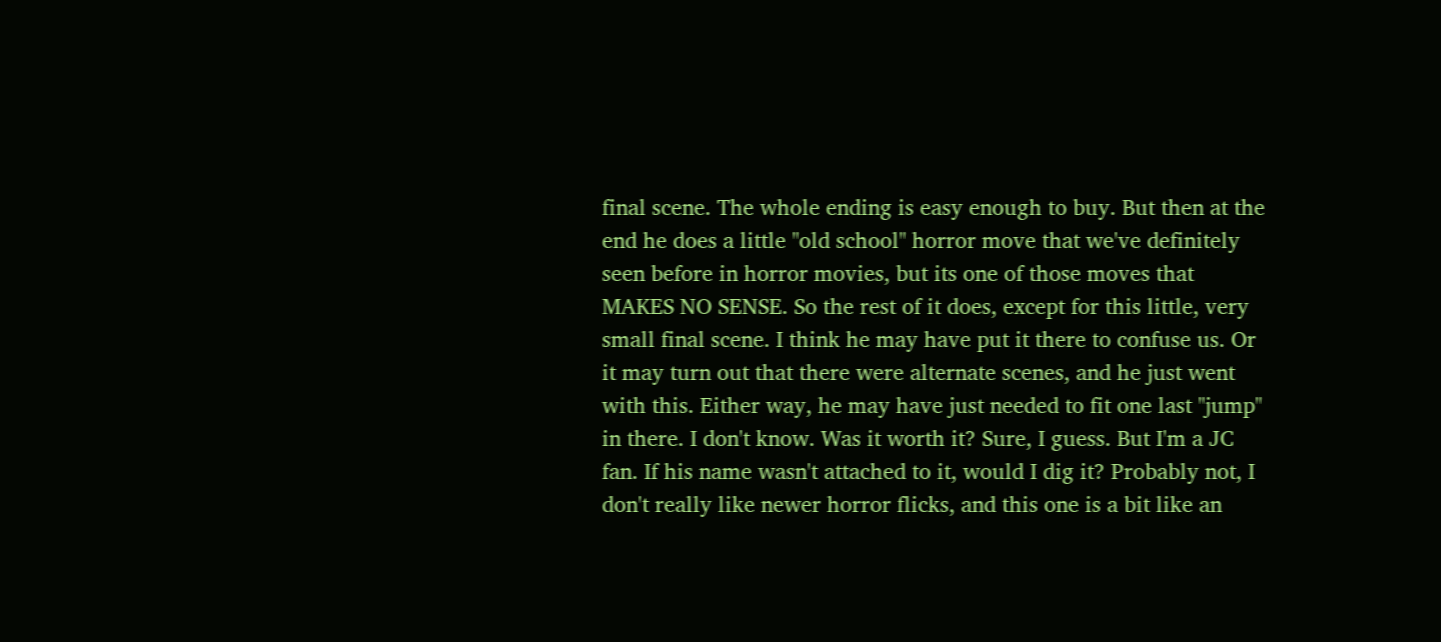final scene. The whole ending is easy enough to buy. But then at the end he does a little "old school" horror move that we've definitely seen before in horror movies, but its one of those moves that MAKES NO SENSE. So the rest of it does, except for this little, very small final scene. I think he may have put it there to confuse us. Or it may turn out that there were alternate scenes, and he just went with this. Either way, he may have just needed to fit one last "jump" in there. I don't know. Was it worth it? Sure, I guess. But I'm a JC fan. If his name wasn't attached to it, would I dig it? Probably not, I don't really like newer horror flicks, and this one is a bit like an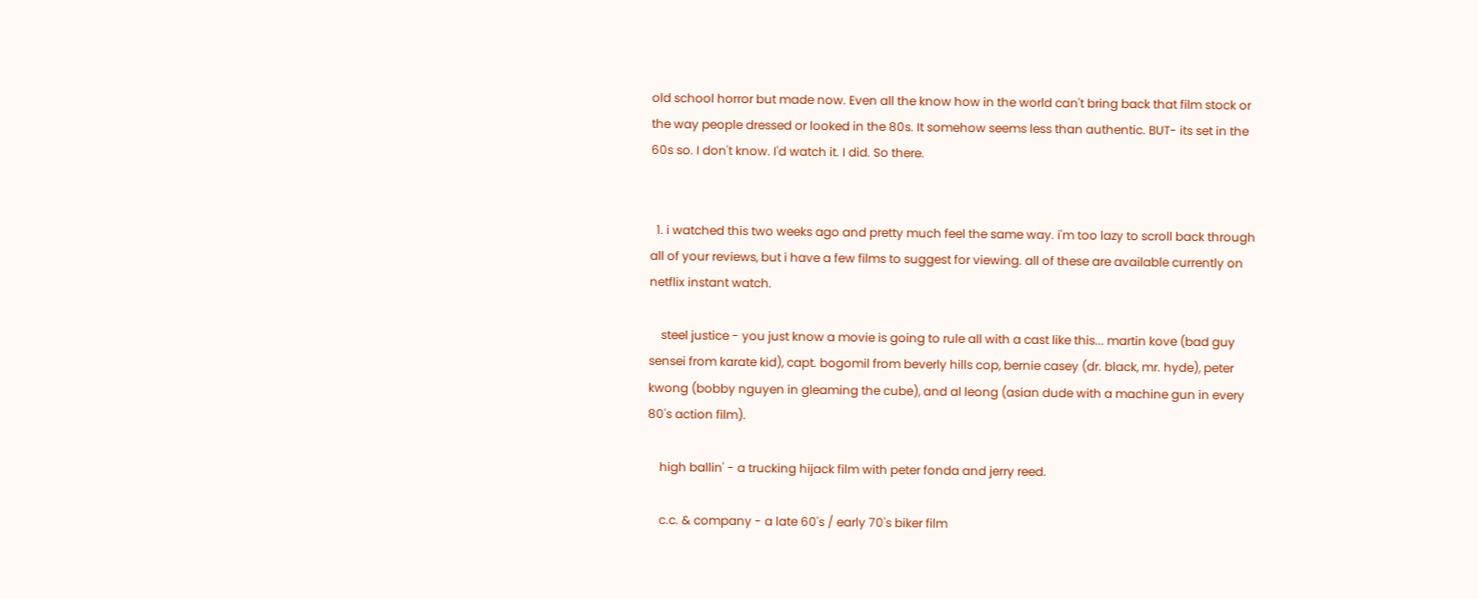old school horror but made now. Even all the know how in the world can't bring back that film stock or the way people dressed or looked in the 80s. It somehow seems less than authentic. BUT- its set in the 60s so. I don't know. I'd watch it. I did. So there.


  1. i watched this two weeks ago and pretty much feel the same way. i'm too lazy to scroll back through all of your reviews, but i have a few films to suggest for viewing. all of these are available currently on netflix instant watch.

    steel justice - you just know a movie is going to rule all with a cast like this... martin kove (bad guy sensei from karate kid), capt. bogomil from beverly hills cop, bernie casey (dr. black, mr. hyde), peter kwong (bobby nguyen in gleaming the cube), and al leong (asian dude with a machine gun in every 80's action film).

    high ballin' - a trucking hijack film with peter fonda and jerry reed.

    c.c. & company - a late 60's / early 70's biker film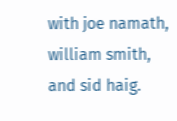with joe namath, william smith, and sid haig.